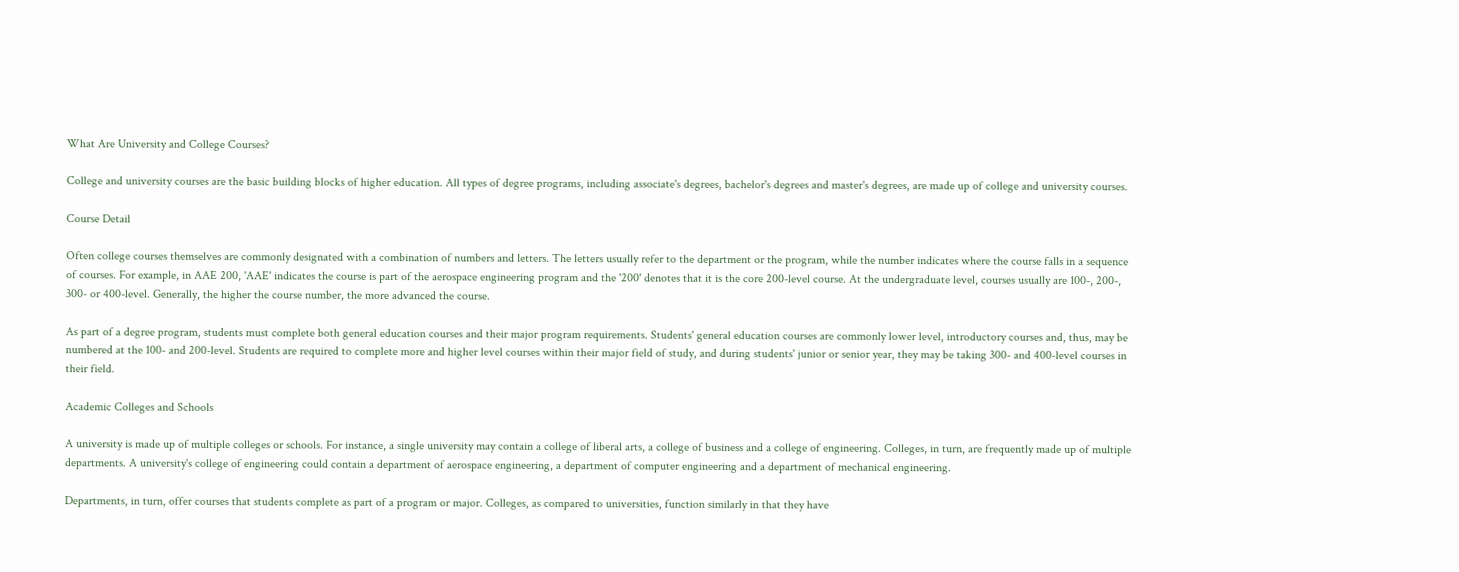What Are University and College Courses?

College and university courses are the basic building blocks of higher education. All types of degree programs, including associate's degrees, bachelor's degrees and master's degrees, are made up of college and university courses.

Course Detail

Often college courses themselves are commonly designated with a combination of numbers and letters. The letters usually refer to the department or the program, while the number indicates where the course falls in a sequence of courses. For example, in AAE 200, 'AAE' indicates the course is part of the aerospace engineering program and the '200' denotes that it is the core 200-level course. At the undergraduate level, courses usually are 100-, 200-, 300- or 400-level. Generally, the higher the course number, the more advanced the course.

As part of a degree program, students must complete both general education courses and their major program requirements. Students' general education courses are commonly lower level, introductory courses and, thus, may be numbered at the 100- and 200-level. Students are required to complete more and higher level courses within their major field of study, and during students' junior or senior year, they may be taking 300- and 400-level courses in their field.

Academic Colleges and Schools

A university is made up of multiple colleges or schools. For instance, a single university may contain a college of liberal arts, a college of business and a college of engineering. Colleges, in turn, are frequently made up of multiple departments. A university's college of engineering could contain a department of aerospace engineering, a department of computer engineering and a department of mechanical engineering.

Departments, in turn, offer courses that students complete as part of a program or major. Colleges, as compared to universities, function similarly in that they have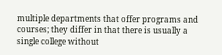multiple departments that offer programs and courses; they differ in that there is usually a single college without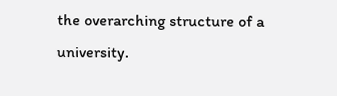the overarching structure of a university.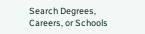Search Degrees, Careers, or Schools